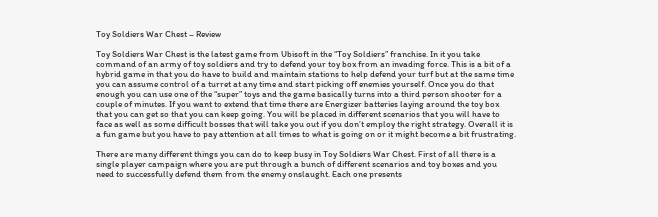Toy Soldiers War Chest – Review

Toy Soldiers War Chest is the latest game from Ubisoft in the “Toy Soldiers” franchise. In it you take command of an army of toy soldiers and try to defend your toy box from an invading force. This is a bit of a hybrid game in that you do have to build and maintain stations to help defend your turf but at the same time you can assume control of a turret at any time and start picking off enemies yourself. Once you do that enough you can use one of the “super” toys and the game basically turns into a third person shooter for a couple of minutes. If you want to extend that time there are Energizer batteries laying around the toy box that you can get so that you can keep going. You will be placed in different scenarios that you will have to face as well as some difficult bosses that will take you out if you don’t employ the right strategy. Overall it is a fun game but you have to pay attention at all times to what is going on or it might become a bit frustrating.

There are many different things you can do to keep busy in Toy Soldiers War Chest. First of all there is a single player campaign where you are put through a bunch of different scenarios and toy boxes and you need to successfully defend them from the enemy onslaught. Each one presents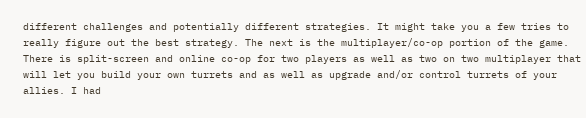different challenges and potentially different strategies. It might take you a few tries to really figure out the best strategy. The next is the multiplayer/co-op portion of the game. There is split-screen and online co-op for two players as well as two on two multiplayer that will let you build your own turrets and as well as upgrade and/or control turrets of your allies. I had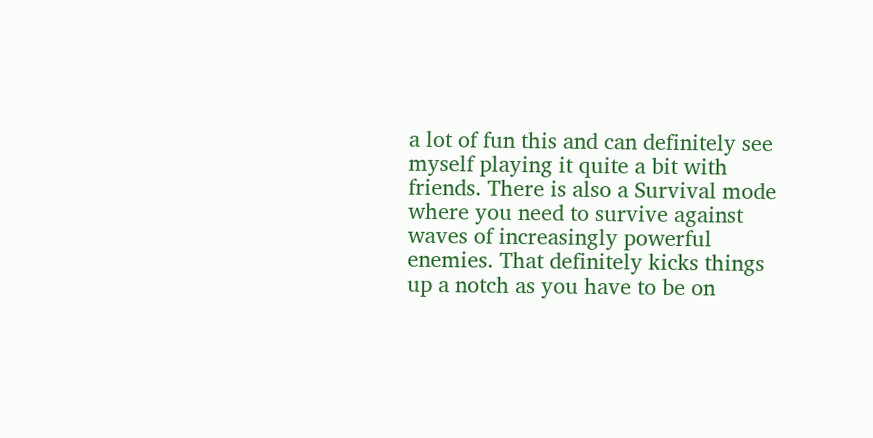a lot of fun this and can definitely see myself playing it quite a bit with friends. There is also a Survival mode where you need to survive against waves of increasingly powerful enemies. That definitely kicks things up a notch as you have to be on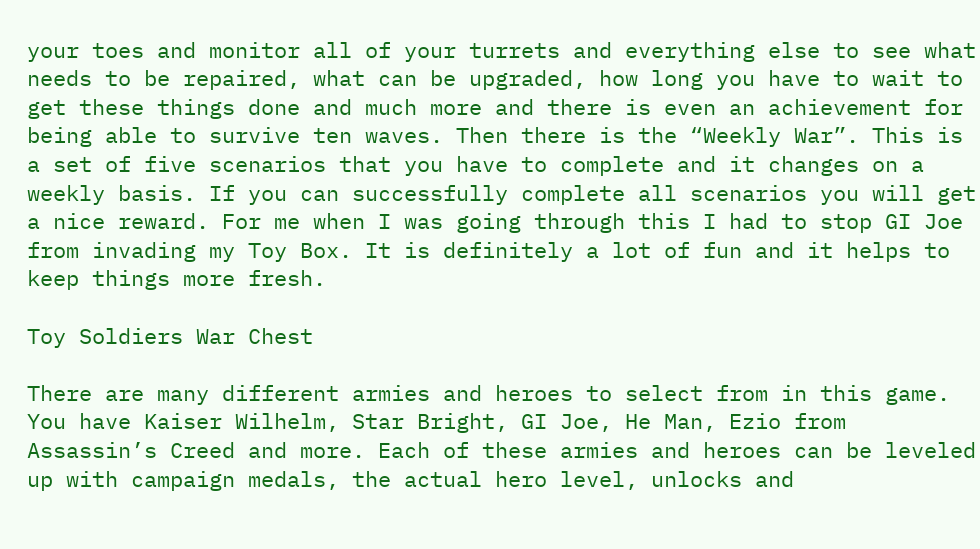your toes and monitor all of your turrets and everything else to see what needs to be repaired, what can be upgraded, how long you have to wait to get these things done and much more and there is even an achievement for being able to survive ten waves. Then there is the “Weekly War”. This is a set of five scenarios that you have to complete and it changes on a weekly basis. If you can successfully complete all scenarios you will get a nice reward. For me when I was going through this I had to stop GI Joe from invading my Toy Box. It is definitely a lot of fun and it helps to keep things more fresh.

Toy Soldiers War Chest

There are many different armies and heroes to select from in this game. You have Kaiser Wilhelm, Star Bright, GI Joe, He Man, Ezio from Assassin’s Creed and more. Each of these armies and heroes can be leveled up with campaign medals, the actual hero level, unlocks and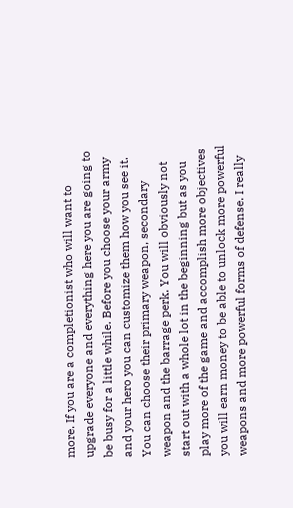more. If you are a completionist who will want to upgrade everyone and everything here you are going to be busy for a little while. Before you choose your army and your hero you can customize them how you see it. You can choose their primary weapon, secondary weapon and the barrage perk. You will obviously not start out with a whole lot in the beginning but as you play more of the game and accomplish more objectives you will earn money to be able to unlock more powerful weapons and more powerful forms of defense. I really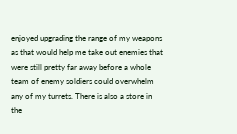enjoyed upgrading the range of my weapons as that would help me take out enemies that were still pretty far away before a whole team of enemy soldiers could overwhelm any of my turrets. There is also a store in the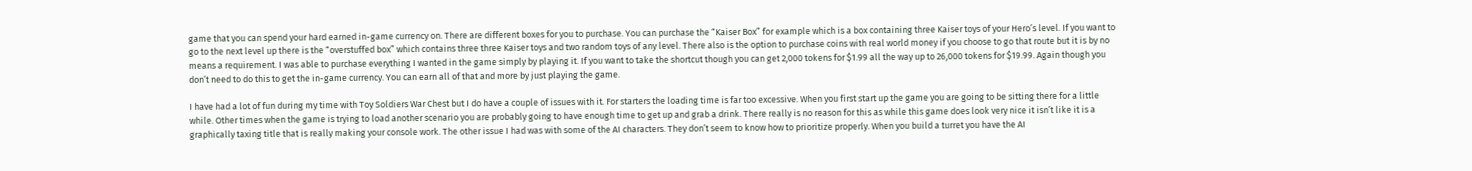game that you can spend your hard earned in-game currency on. There are different boxes for you to purchase. You can purchase the “Kaiser Box” for example which is a box containing three Kaiser toys of your Hero’s level. If you want to go to the next level up there is the “overstuffed box” which contains three three Kaiser toys and two random toys of any level. There also is the option to purchase coins with real world money if you choose to go that route but it is by no means a requirement. I was able to purchase everything I wanted in the game simply by playing it. If you want to take the shortcut though you can get 2,000 tokens for $1.99 all the way up to 26,000 tokens for $19.99. Again though you don’t need to do this to get the in-game currency. You can earn all of that and more by just playing the game.

I have had a lot of fun during my time with Toy Soldiers War Chest but I do have a couple of issues with it. For starters the loading time is far too excessive. When you first start up the game you are going to be sitting there for a little while. Other times when the game is trying to load another scenario you are probably going to have enough time to get up and grab a drink. There really is no reason for this as while this game does look very nice it isn’t like it is a graphically taxing title that is really making your console work. The other issue I had was with some of the AI characters. They don’t seem to know how to prioritize properly. When you build a turret you have the AI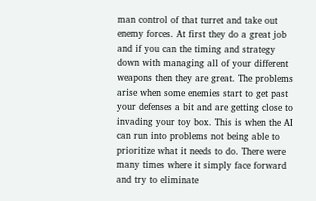man control of that turret and take out enemy forces. At first they do a great job and if you can the timing and strategy down with managing all of your different weapons then they are great. The problems arise when some enemies start to get past your defenses a bit and are getting close to invading your toy box. This is when the AI can run into problems not being able to prioritize what it needs to do. There were many times where it simply face forward and try to eliminate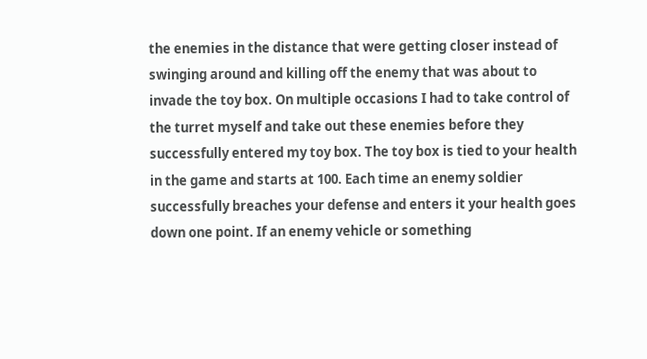the enemies in the distance that were getting closer instead of swinging around and killing off the enemy that was about to invade the toy box. On multiple occasions I had to take control of the turret myself and take out these enemies before they successfully entered my toy box. The toy box is tied to your health in the game and starts at 100. Each time an enemy soldier successfully breaches your defense and enters it your health goes down one point. If an enemy vehicle or something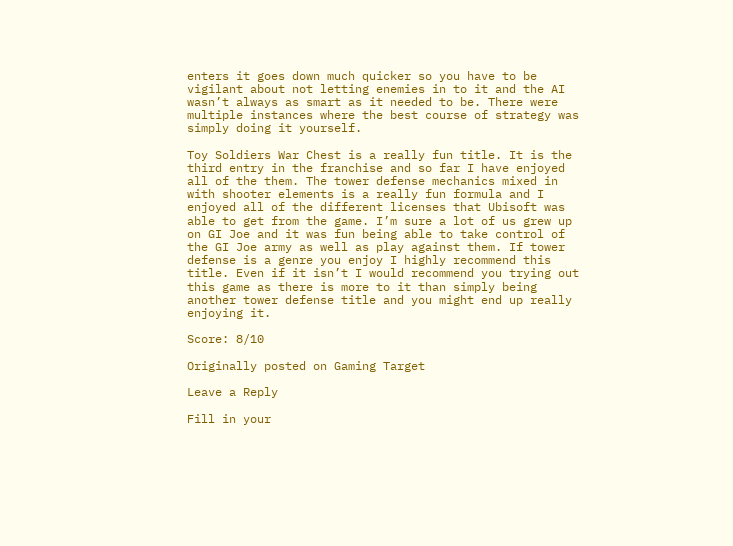enters it goes down much quicker so you have to be vigilant about not letting enemies in to it and the AI wasn’t always as smart as it needed to be. There were multiple instances where the best course of strategy was simply doing it yourself.

Toy Soldiers War Chest is a really fun title. It is the third entry in the franchise and so far I have enjoyed all of the them. The tower defense mechanics mixed in with shooter elements is a really fun formula and I enjoyed all of the different licenses that Ubisoft was able to get from the game. I’m sure a lot of us grew up on GI Joe and it was fun being able to take control of the GI Joe army as well as play against them. If tower defense is a genre you enjoy I highly recommend this title. Even if it isn’t I would recommend you trying out this game as there is more to it than simply being another tower defense title and you might end up really enjoying it.

Score: 8/10

Originally posted on Gaming Target

Leave a Reply

Fill in your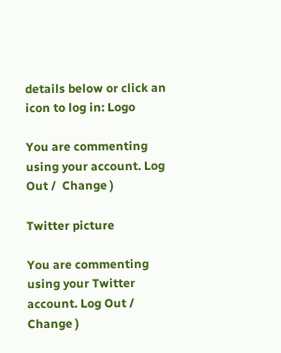details below or click an icon to log in: Logo

You are commenting using your account. Log Out /  Change )

Twitter picture

You are commenting using your Twitter account. Log Out /  Change )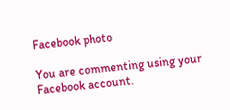Facebook photo

You are commenting using your Facebook account.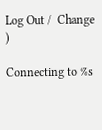Log Out /  Change )

Connecting to %s